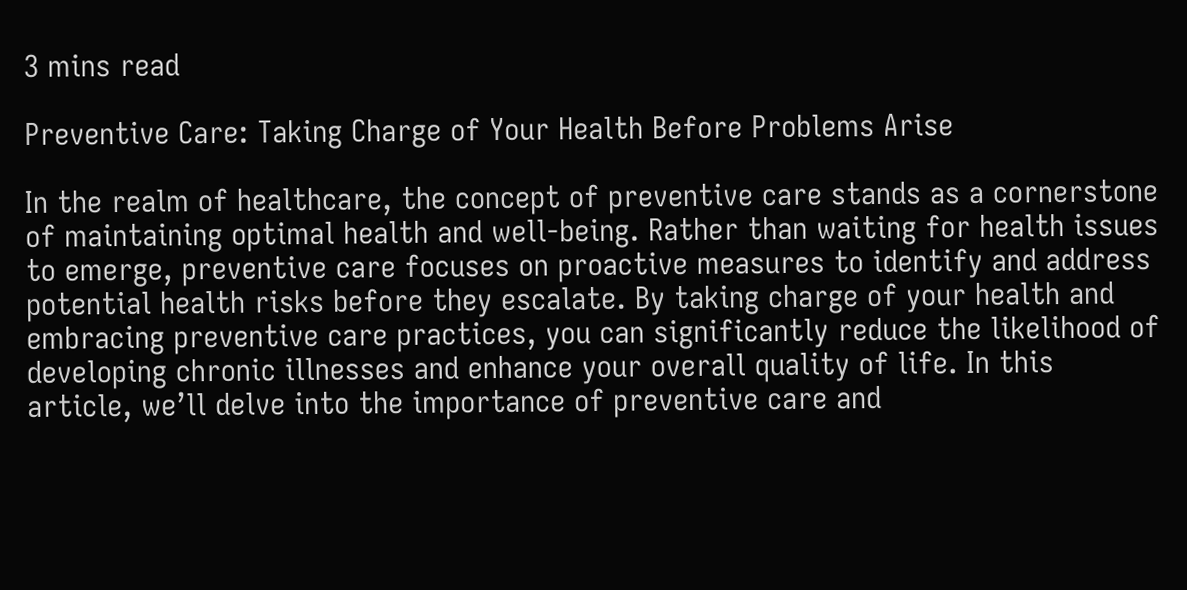3 mins read

Preventive Care: Taking Charge of Your Health Before Problems Arise

In the realm of healthcare, the concept of preventive care stands as a cornerstone of maintaining optimal health and well-being. Rather than waiting for health issues to emerge, preventive care focuses on proactive measures to identify and address potential health risks before they escalate. By taking charge of your health and embracing preventive care practices, you can significantly reduce the likelihood of developing chronic illnesses and enhance your overall quality of life. In this article, we’ll delve into the importance of preventive care and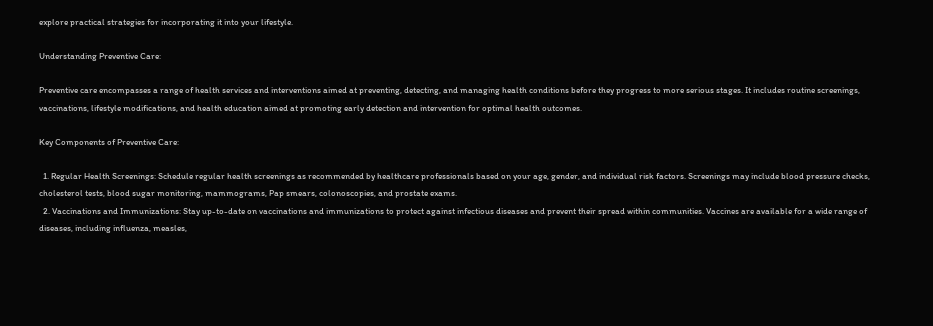explore practical strategies for incorporating it into your lifestyle.

Understanding Preventive Care:

Preventive care encompasses a range of health services and interventions aimed at preventing, detecting, and managing health conditions before they progress to more serious stages. It includes routine screenings, vaccinations, lifestyle modifications, and health education aimed at promoting early detection and intervention for optimal health outcomes.

Key Components of Preventive Care:

  1. Regular Health Screenings: Schedule regular health screenings as recommended by healthcare professionals based on your age, gender, and individual risk factors. Screenings may include blood pressure checks, cholesterol tests, blood sugar monitoring, mammograms, Pap smears, colonoscopies, and prostate exams.
  2. Vaccinations and Immunizations: Stay up-to-date on vaccinations and immunizations to protect against infectious diseases and prevent their spread within communities. Vaccines are available for a wide range of diseases, including influenza, measles,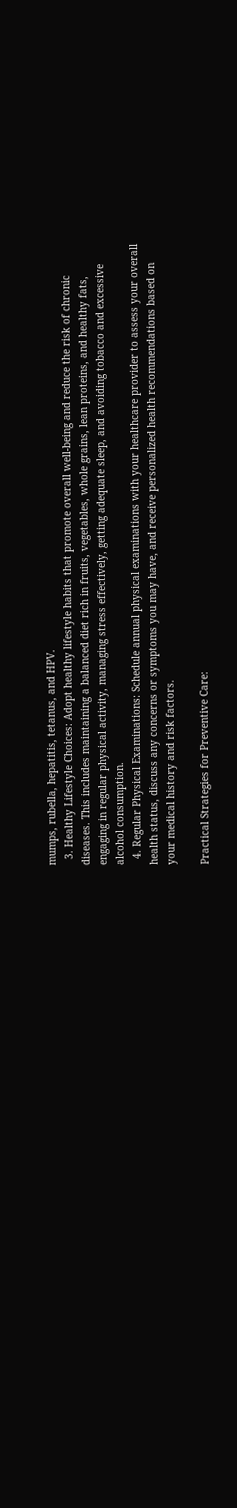mumps, rubella, hepatitis, tetanus, and HPV.
  3. Healthy Lifestyle Choices: Adopt healthy lifestyle habits that promote overall well-being and reduce the risk of chronic diseases. This includes maintaining a balanced diet rich in fruits, vegetables, whole grains, lean proteins, and healthy fats, engaging in regular physical activity, managing stress effectively, getting adequate sleep, and avoiding tobacco and excessive alcohol consumption.
  4. Regular Physical Examinations: Schedule annual physical examinations with your healthcare provider to assess your overall health status, discuss any concerns or symptoms you may have, and receive personalized health recommendations based on your medical history and risk factors.

Practical Strategies for Preventive Care: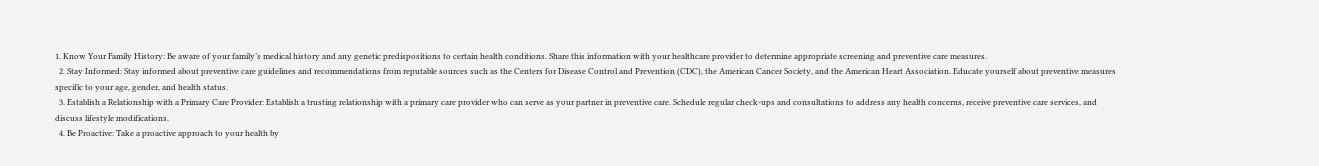1. Know Your Family History: Be aware of your family’s medical history and any genetic predispositions to certain health conditions. Share this information with your healthcare provider to determine appropriate screening and preventive care measures.
  2. Stay Informed: Stay informed about preventive care guidelines and recommendations from reputable sources such as the Centers for Disease Control and Prevention (CDC), the American Cancer Society, and the American Heart Association. Educate yourself about preventive measures specific to your age, gender, and health status.
  3. Establish a Relationship with a Primary Care Provider: Establish a trusting relationship with a primary care provider who can serve as your partner in preventive care. Schedule regular check-ups and consultations to address any health concerns, receive preventive care services, and discuss lifestyle modifications.
  4. Be Proactive: Take a proactive approach to your health by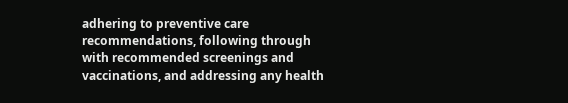adhering to preventive care recommendations, following through with recommended screenings and vaccinations, and addressing any health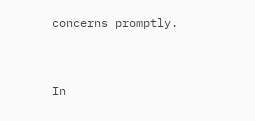concerns promptly.


In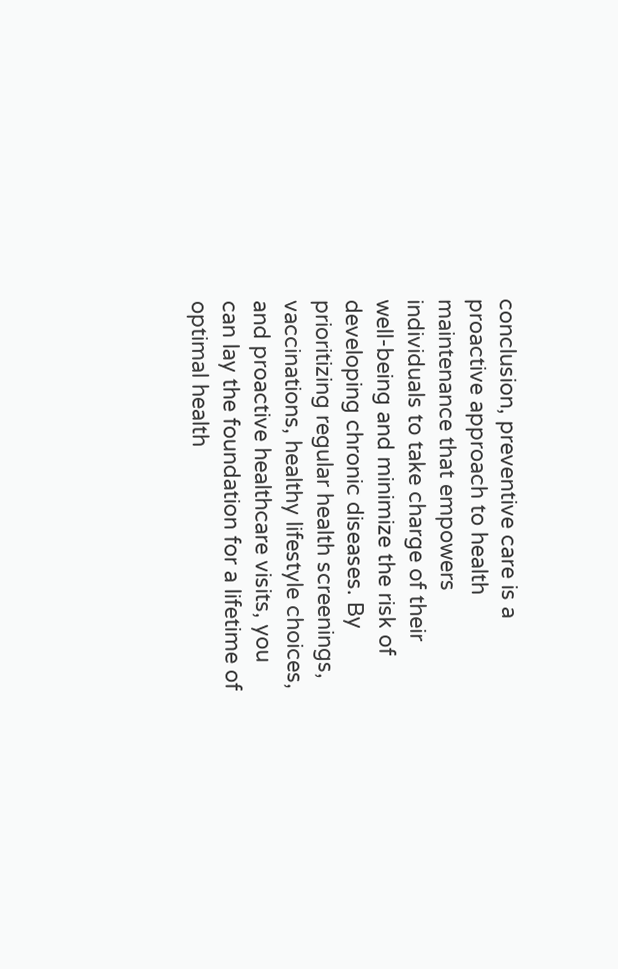conclusion, preventive care is a proactive approach to health maintenance that empowers individuals to take charge of their well-being and minimize the risk of developing chronic diseases. By prioritizing regular health screenings, vaccinations, healthy lifestyle choices, and proactive healthcare visits, you can lay the foundation for a lifetime of optimal health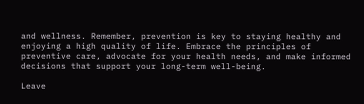and wellness. Remember, prevention is key to staying healthy and enjoying a high quality of life. Embrace the principles of preventive care, advocate for your health needs, and make informed decisions that support your long-term well-being.

Leave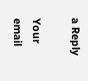a Reply

Your email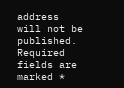address will not be published. Required fields are marked *